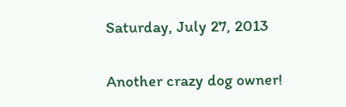Saturday, July 27, 2013

Another crazy dog owner!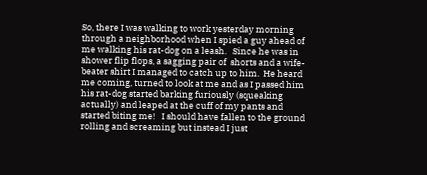So, there I was walking to work yesterday morning through a neighborhood when I spied a guy ahead of me walking his rat-dog on a leash.   Since he was in shower flip flops, a sagging pair of  shorts and a wife-beater shirt I managed to catch up to him.  He heard me coming, turned to look at me and as I passed him his rat-dog started barking furiously (squeaking actually) and leaped at the cuff of my pants and started biting me!   I should have fallen to the ground rolling and screaming but instead I just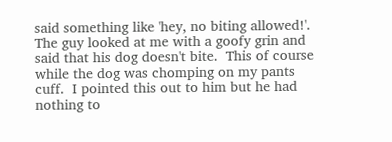said something like 'hey, no biting allowed!'.   The guy looked at me with a goofy grin and said that his dog doesn't bite.  This of course while the dog was chomping on my pants cuff.  I pointed this out to him but he had nothing to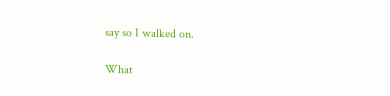say so I walked on.

What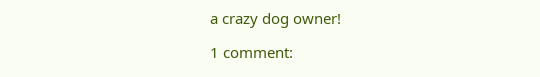a crazy dog owner!

1 comment: